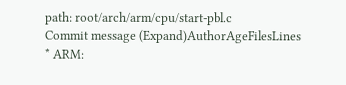path: root/arch/arm/cpu/start-pbl.c
Commit message (Expand)AuthorAgeFilesLines
* ARM: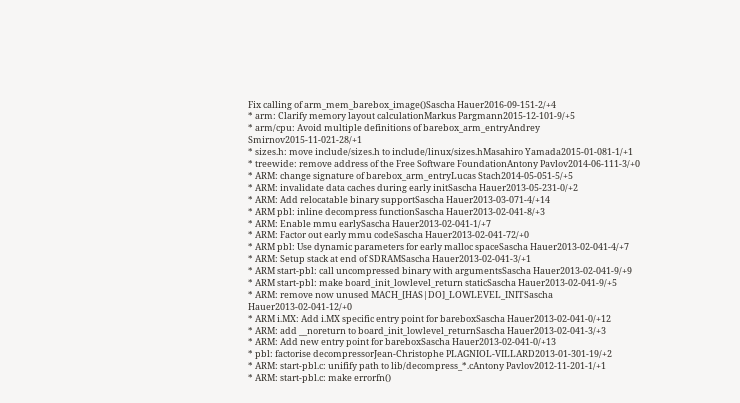Fix calling of arm_mem_barebox_image()Sascha Hauer2016-09-151-2/+4
* arm: Clarify memory layout calculationMarkus Pargmann2015-12-101-9/+5
* arm/cpu: Avoid multiple definitions of barebox_arm_entryAndrey Smirnov2015-11-021-28/+1
* sizes.h: move include/sizes.h to include/linux/sizes.hMasahiro Yamada2015-01-081-1/+1
* treewide: remove address of the Free Software FoundationAntony Pavlov2014-06-111-3/+0
* ARM: change signature of barebox_arm_entryLucas Stach2014-05-051-5/+5
* ARM: invalidate data caches during early initSascha Hauer2013-05-231-0/+2
* ARM: Add relocatable binary supportSascha Hauer2013-03-071-4/+14
* ARM pbl: inline decompress functionSascha Hauer2013-02-041-8/+3
* ARM: Enable mmu earlySascha Hauer2013-02-041-1/+7
* ARM: Factor out early mmu codeSascha Hauer2013-02-041-72/+0
* ARM pbl: Use dynamic parameters for early malloc spaceSascha Hauer2013-02-041-4/+7
* ARM: Setup stack at end of SDRAMSascha Hauer2013-02-041-3/+1
* ARM start-pbl: call uncompressed binary with argumentsSascha Hauer2013-02-041-9/+9
* ARM start-pbl: make board_init_lowlevel_return staticSascha Hauer2013-02-041-9/+5
* ARM: remove now unused MACH_[HAS|DO]_LOWLEVEL_INITSascha Hauer2013-02-041-12/+0
* ARM i.MX: Add i.MX specific entry point for bareboxSascha Hauer2013-02-041-0/+12
* ARM: add __noreturn to board_init_lowlevel_returnSascha Hauer2013-02-041-3/+3
* ARM: Add new entry point for bareboxSascha Hauer2013-02-041-0/+13
* pbl: factorise decompressorJean-Christophe PLAGNIOL-VILLARD2013-01-301-19/+2
* ARM: start-pbl.c: unifify path to lib/decompress_*.cAntony Pavlov2012-11-201-1/+1
* ARM: start-pbl.c: make errorfn()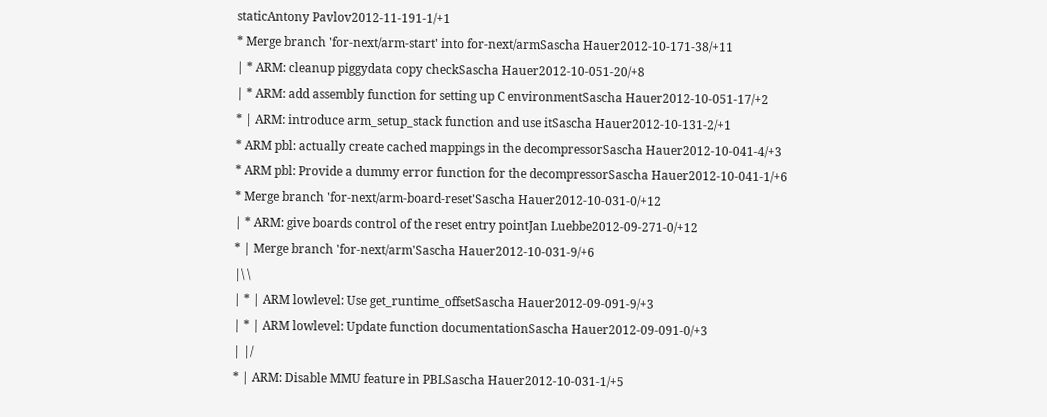staticAntony Pavlov2012-11-191-1/+1
* Merge branch 'for-next/arm-start' into for-next/armSascha Hauer2012-10-171-38/+11
| * ARM: cleanup piggydata copy checkSascha Hauer2012-10-051-20/+8
| * ARM: add assembly function for setting up C environmentSascha Hauer2012-10-051-17/+2
* | ARM: introduce arm_setup_stack function and use itSascha Hauer2012-10-131-2/+1
* ARM pbl: actually create cached mappings in the decompressorSascha Hauer2012-10-041-4/+3
* ARM pbl: Provide a dummy error function for the decompressorSascha Hauer2012-10-041-1/+6
* Merge branch 'for-next/arm-board-reset'Sascha Hauer2012-10-031-0/+12
| * ARM: give boards control of the reset entry pointJan Luebbe2012-09-271-0/+12
* | Merge branch 'for-next/arm'Sascha Hauer2012-10-031-9/+6
|\ \
| * | ARM lowlevel: Use get_runtime_offsetSascha Hauer2012-09-091-9/+3
| * | ARM lowlevel: Update function documentationSascha Hauer2012-09-091-0/+3
| |/
* | ARM: Disable MMU feature in PBLSascha Hauer2012-10-031-1/+5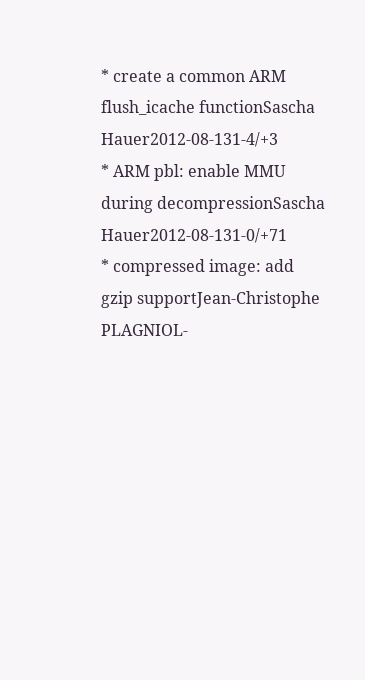* create a common ARM flush_icache functionSascha Hauer2012-08-131-4/+3
* ARM pbl: enable MMU during decompressionSascha Hauer2012-08-131-0/+71
* compressed image: add gzip supportJean-Christophe PLAGNIOL-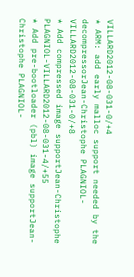VILLARD2012-08-031-0/+4
* ARM: add early malloc support needed by the decompressorJean-Christophe PLAGNIOL-VILLARD2012-08-031-0/+8
* Add compressed image supportJean-Christophe PLAGNIOL-VILLARD2012-08-031-4/+55
* Add pre-bootloader (pbl) image supportJean-Christophe PLAGNIOL-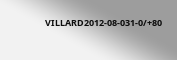VILLARD2012-08-031-0/+80